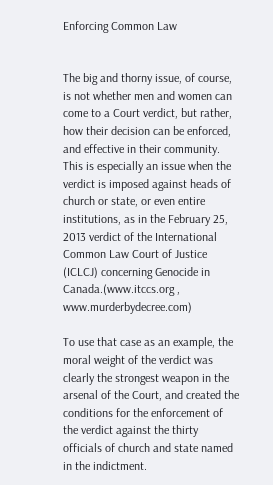Enforcing Common Law


The big and thorny issue, of course, is not whether men and women can come to a Court verdict, but rather, how their decision can be enforced, and effective in their community. This is especially an issue when the verdict is imposed against heads of church or state, or even entire institutions, as in the February 25, 2013 verdict of the International Common Law Court of Justice (ICLCJ) concerning Genocide in Canada.(www.itccs.org , www.murderbydecree.com)

To use that case as an example, the moral weight of the verdict was clearly the strongest weapon in the arsenal of the Court, and created the conditions for the enforcement of the verdict against the thirty officials of church and state named in the indictment.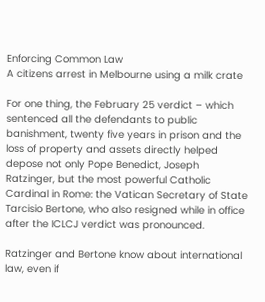Enforcing Common Law
A citizens arrest in Melbourne using a milk crate

For one thing, the February 25 verdict – which sentenced all the defendants to public banishment, twenty five years in prison and the loss of property and assets directly helped depose not only Pope Benedict, Joseph Ratzinger, but the most powerful Catholic Cardinal in Rome: the Vatican Secretary of State Tarcisio Bertone, who also resigned while in office after the ICLCJ verdict was pronounced.

Ratzinger and Bertone know about international law, even if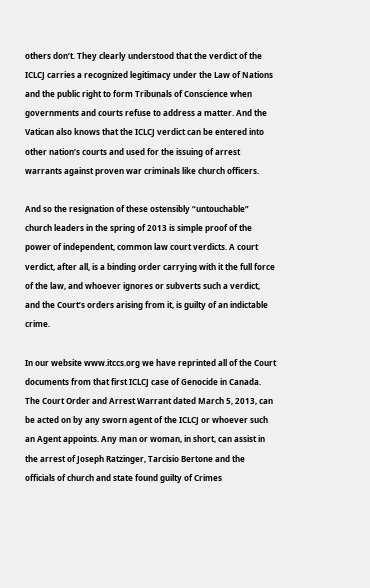others don’t. They clearly understood that the verdict of the ICLCJ carries a recognized legitimacy under the Law of Nations and the public right to form Tribunals of Conscience when governments and courts refuse to address a matter. And the Vatican also knows that the ICLCJ verdict can be entered into other nation’s courts and used for the issuing of arrest warrants against proven war criminals like church officers.

And so the resignation of these ostensibly “untouchable” church leaders in the spring of 2013 is simple proof of the power of independent, common law court verdicts. A court verdict, after all, is a binding order carrying with it the full force of the law, and whoever ignores or subverts such a verdict, and the Court’s orders arising from it, is guilty of an indictable crime.

In our website www.itccs.org we have reprinted all of the Court documents from that first ICLCJ case of Genocide in Canada. The Court Order and Arrest Warrant dated March 5, 2013, can be acted on by any sworn agent of the ICLCJ or whoever such an Agent appoints. Any man or woman, in short, can assist in the arrest of Joseph Ratzinger, Tarcisio Bertone and the officials of church and state found guilty of Crimes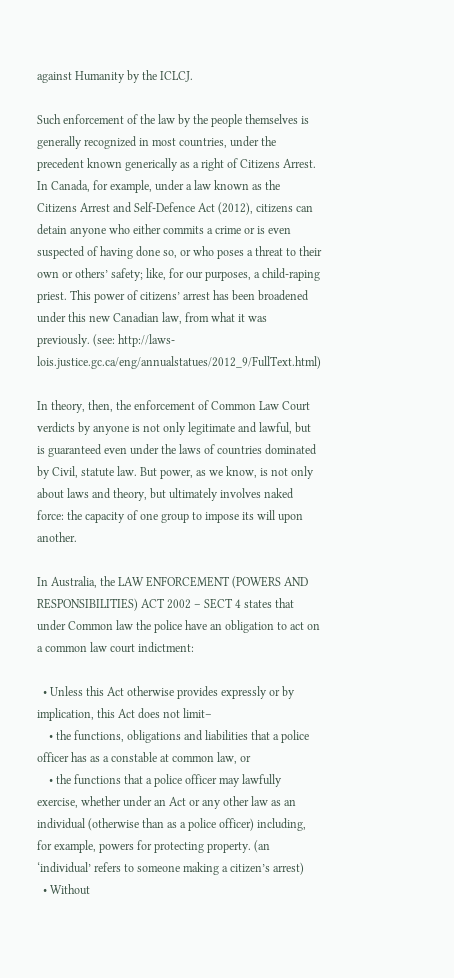against Humanity by the ICLCJ.

Such enforcement of the law by the people themselves is generally recognized in most countries, under the precedent known generically as a right of Citizens Arrest. In Canada, for example, under a law known as the Citizens Arrest and Self-Defence Act (2012), citizens can detain anyone who either commits a crime or is even suspected of having done so, or who poses a threat to their own or others’ safety; like, for our purposes, a child-raping priest. This power of citizens’ arrest has been broadened under this new Canadian law, from what it was previously. (see: http://laws-lois.justice.gc.ca/eng/annualstatues/2012_9/FullText.html)

In theory, then, the enforcement of Common Law Court verdicts by anyone is not only legitimate and lawful, but is guaranteed even under the laws of countries dominated by Civil, statute law. But power, as we know, is not only about laws and theory, but ultimately involves naked force: the capacity of one group to impose its will upon another.

In Australia, the LAW ENFORCEMENT (POWERS AND RESPONSIBILITIES) ACT 2002 – SECT 4 states that under Common law the police have an obligation to act on a common law court indictment:

  • Unless this Act otherwise provides expressly or by implication, this Act does not limit–
    • the functions, obligations and liabilities that a police officer has as a constable at common law, or
    • the functions that a police officer may lawfully exercise, whether under an Act or any other law as an individual (otherwise than as a police officer) including, for example, powers for protecting property. (an ‘individual’ refers to someone making a citizen’s arrest)
  • Without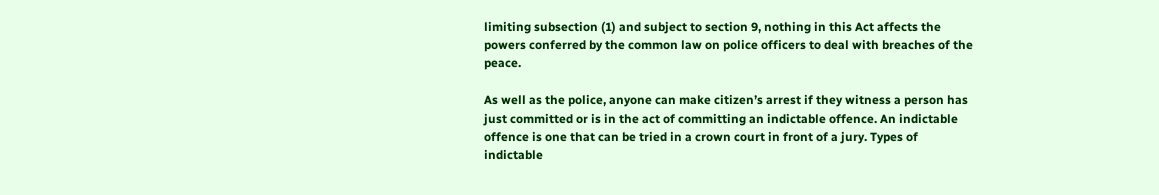limiting subsection (1) and subject to section 9, nothing in this Act affects the powers conferred by the common law on police officers to deal with breaches of the peace.

As well as the police, anyone can make citizen’s arrest if they witness a person has just committed or is in the act of committing an indictable offence. An indictable offence is one that can be tried in a crown court in front of a jury. Types of indictable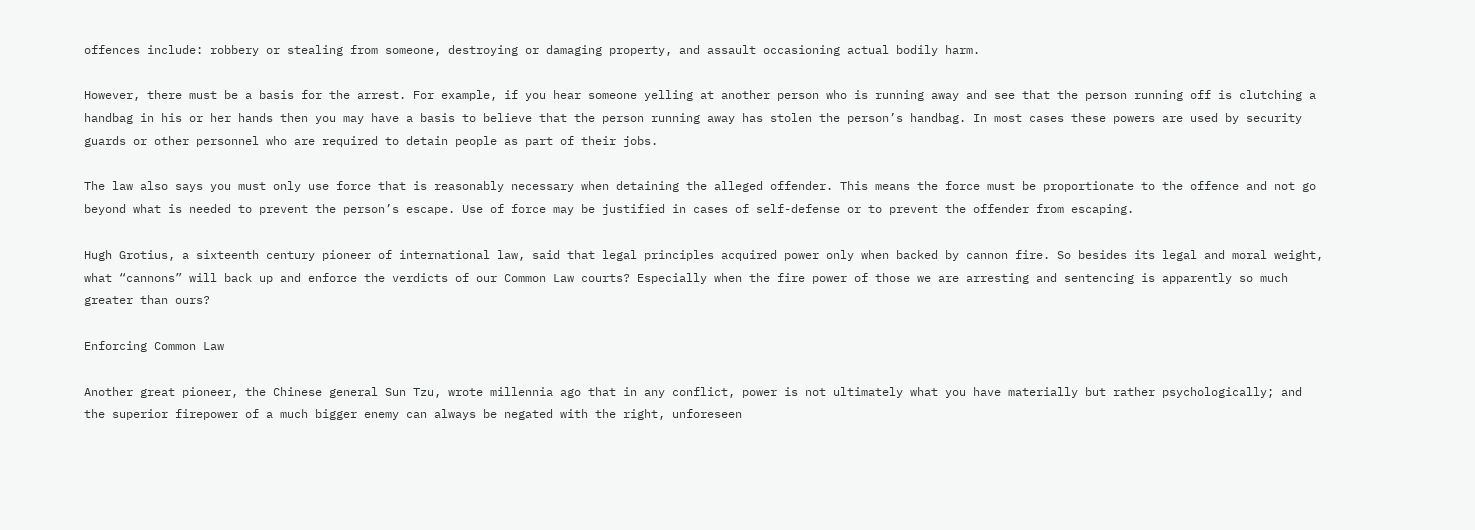offences include: robbery or stealing from someone, destroying or damaging property, and assault occasioning actual bodily harm.

However, there must be a basis for the arrest. For example, if you hear someone yelling at another person who is running away and see that the person running off is clutching a handbag in his or her hands then you may have a basis to believe that the person running away has stolen the person’s handbag. In most cases these powers are used by security guards or other personnel who are required to detain people as part of their jobs.

The law also says you must only use force that is reasonably necessary when detaining the alleged offender. This means the force must be proportionate to the offence and not go beyond what is needed to prevent the person’s escape. Use of force may be justified in cases of self-defense or to prevent the offender from escaping.

Hugh Grotius, a sixteenth century pioneer of international law, said that legal principles acquired power only when backed by cannon fire. So besides its legal and moral weight, what “cannons” will back up and enforce the verdicts of our Common Law courts? Especially when the fire power of those we are arresting and sentencing is apparently so much greater than ours?

Enforcing Common Law

Another great pioneer, the Chinese general Sun Tzu, wrote millennia ago that in any conflict, power is not ultimately what you have materially but rather psychologically; and the superior firepower of a much bigger enemy can always be negated with the right, unforeseen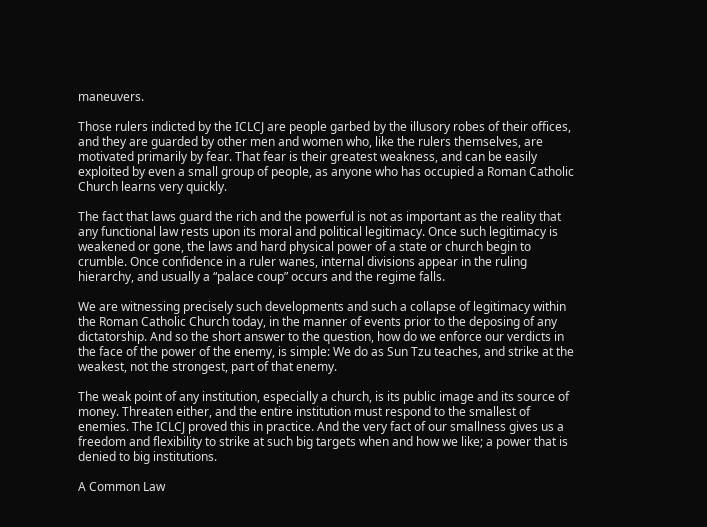maneuvers.

Those rulers indicted by the ICLCJ are people garbed by the illusory robes of their offices, and they are guarded by other men and women who, like the rulers themselves, are motivated primarily by fear. That fear is their greatest weakness, and can be easily exploited by even a small group of people, as anyone who has occupied a Roman Catholic Church learns very quickly.

The fact that laws guard the rich and the powerful is not as important as the reality that any functional law rests upon its moral and political legitimacy. Once such legitimacy is weakened or gone, the laws and hard physical power of a state or church begin to crumble. Once confidence in a ruler wanes, internal divisions appear in the ruling hierarchy, and usually a “palace coup” occurs and the regime falls.

We are witnessing precisely such developments and such a collapse of legitimacy within the Roman Catholic Church today, in the manner of events prior to the deposing of any dictatorship. And so the short answer to the question, how do we enforce our verdicts in the face of the power of the enemy, is simple: We do as Sun Tzu teaches, and strike at the weakest, not the strongest, part of that enemy.

The weak point of any institution, especially a church, is its public image and its source of money. Threaten either, and the entire institution must respond to the smallest of enemies. The ICLCJ proved this in practice. And the very fact of our smallness gives us a freedom and flexibility to strike at such big targets when and how we like; a power that is denied to big institutions.

A Common Law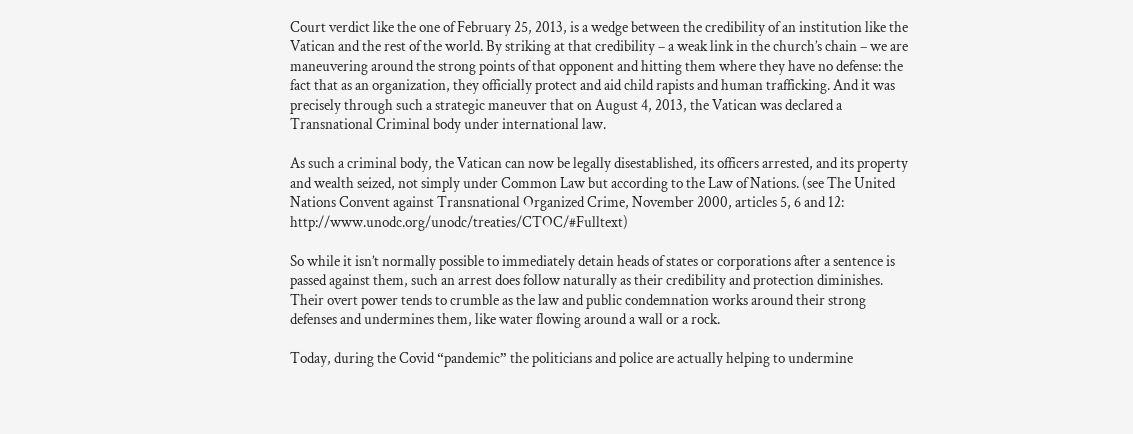Court verdict like the one of February 25, 2013, is a wedge between the credibility of an institution like the Vatican and the rest of the world. By striking at that credibility – a weak link in the church’s chain – we are maneuvering around the strong points of that opponent and hitting them where they have no defense: the fact that as an organization, they officially protect and aid child rapists and human trafficking. And it was precisely through such a strategic maneuver that on August 4, 2013, the Vatican was declared a Transnational Criminal body under international law.

As such a criminal body, the Vatican can now be legally disestablished, its officers arrested, and its property and wealth seized, not simply under Common Law but according to the Law of Nations. (see The United Nations Convent against Transnational Organized Crime, November 2000, articles 5, 6 and 12: http://www.unodc.org/unodc/treaties/CTOC/#Fulltext)

So while it isn’t normally possible to immediately detain heads of states or corporations after a sentence is passed against them, such an arrest does follow naturally as their credibility and protection diminishes. Their overt power tends to crumble as the law and public condemnation works around their strong defenses and undermines them, like water flowing around a wall or a rock.

Today, during the Covid “pandemic” the politicians and police are actually helping to undermine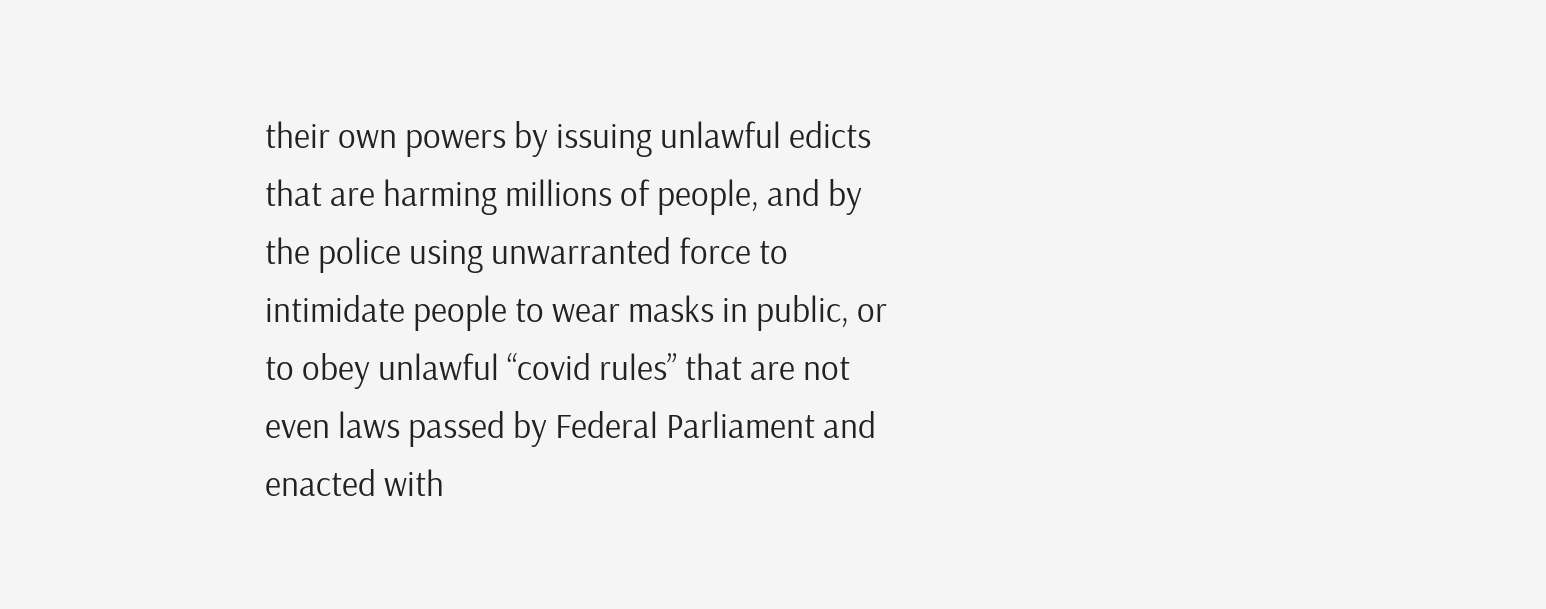their own powers by issuing unlawful edicts that are harming millions of people, and by the police using unwarranted force to intimidate people to wear masks in public, or to obey unlawful “covid rules” that are not even laws passed by Federal Parliament and enacted with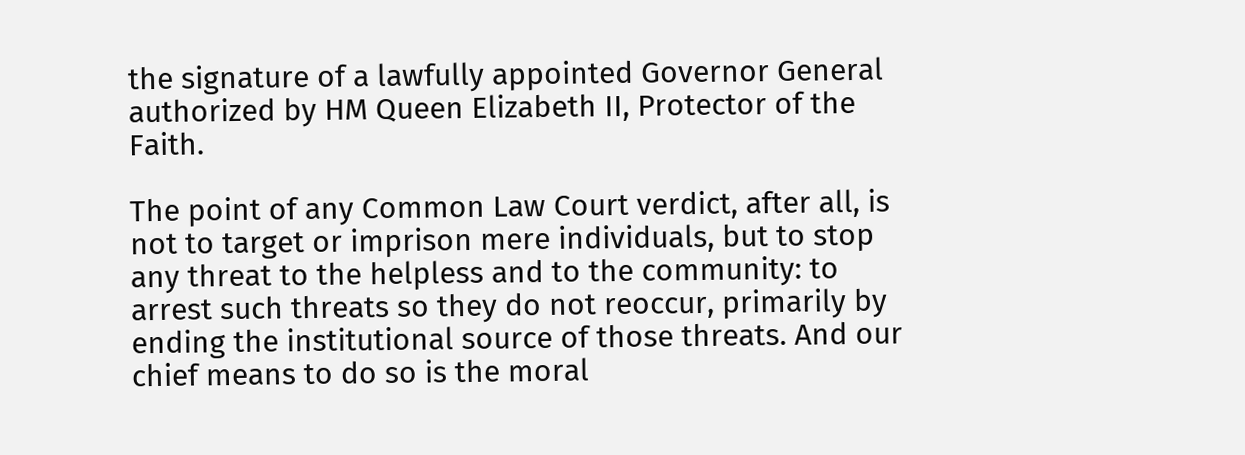the signature of a lawfully appointed Governor General authorized by HM Queen Elizabeth II, Protector of the Faith.

The point of any Common Law Court verdict, after all, is not to target or imprison mere individuals, but to stop any threat to the helpless and to the community: to arrest such threats so they do not reoccur, primarily by ending the institutional source of those threats. And our chief means to do so is the moral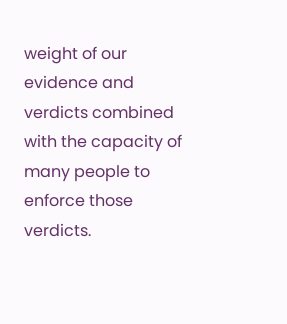weight of our evidence and verdicts combined with the capacity of many people to enforce those verdicts.